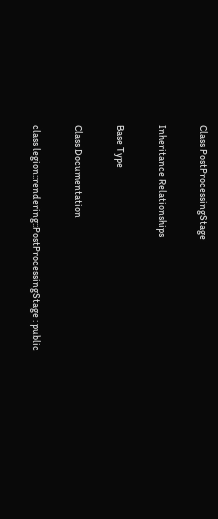Class PostProcessingStage

Inheritance Relationships

Base Type

Class Documentation

class legion::rendering::PostProcessingStage : public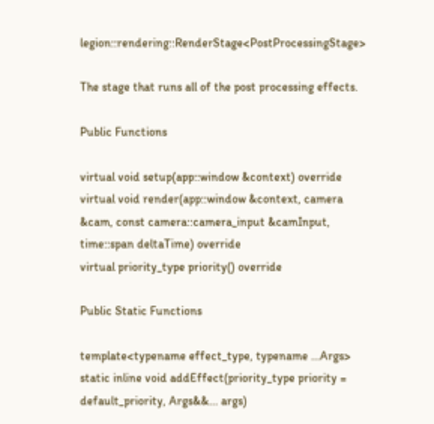legion::rendering::RenderStage<PostProcessingStage>

The stage that runs all of the post processing effects.

Public Functions

virtual void setup(app::window &context) override
virtual void render(app::window &context, camera &cam, const camera::camera_input &camInput, time::span deltaTime) override
virtual priority_type priority() override

Public Static Functions

template<typename effect_type, typename ...Args>
static inline void addEffect(priority_type priority = default_priority, Args&&... args)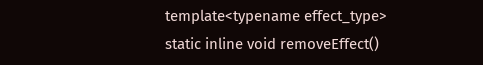template<typename effect_type>
static inline void removeEffect()